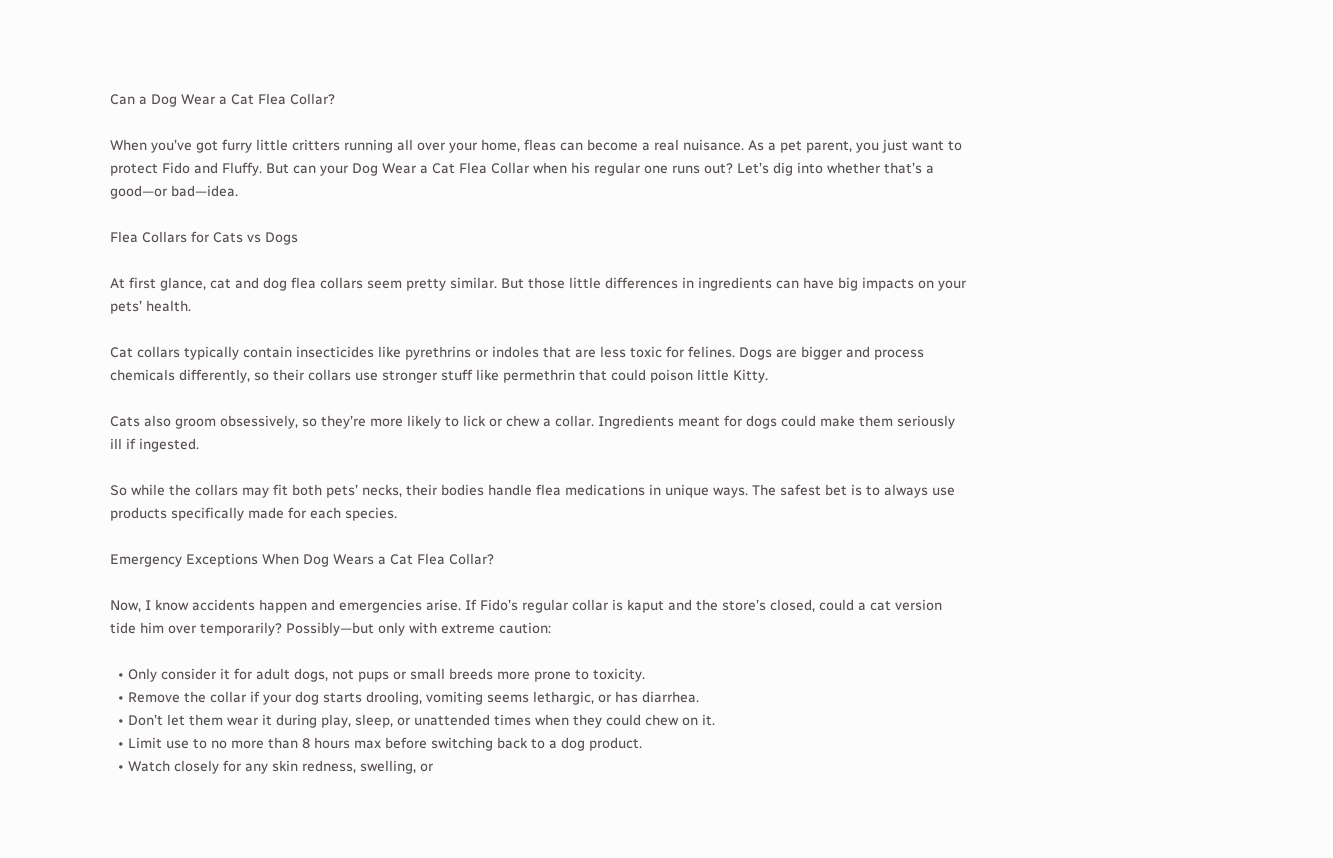Can a Dog Wear a Cat Flea Collar?

When you’ve got furry little critters running all over your home, fleas can become a real nuisance. As a pet parent, you just want to protect Fido and Fluffy. But can your Dog Wear a Cat Flea Collar when his regular one runs out? Let’s dig into whether that’s a good—or bad—idea.

Flea Collars for Cats vs Dogs

At first glance, cat and dog flea collars seem pretty similar. But those little differences in ingredients can have big impacts on your pets’ health.

Cat collars typically contain insecticides like pyrethrins or indoles that are less toxic for felines. Dogs are bigger and process chemicals differently, so their collars use stronger stuff like permethrin that could poison little Kitty.

Cats also groom obsessively, so they’re more likely to lick or chew a collar. Ingredients meant for dogs could make them seriously ill if ingested.

So while the collars may fit both pets’ necks, their bodies handle flea medications in unique ways. The safest bet is to always use products specifically made for each species.

Emergency Exceptions When Dog Wears a Cat Flea Collar?

Now, I know accidents happen and emergencies arise. If Fido’s regular collar is kaput and the store’s closed, could a cat version tide him over temporarily? Possibly—but only with extreme caution:

  • Only consider it for adult dogs, not pups or small breeds more prone to toxicity.
  • Remove the collar if your dog starts drooling, vomiting seems lethargic, or has diarrhea.
  • Don’t let them wear it during play, sleep, or unattended times when they could chew on it.
  • Limit use to no more than 8 hours max before switching back to a dog product.
  • Watch closely for any skin redness, swelling, or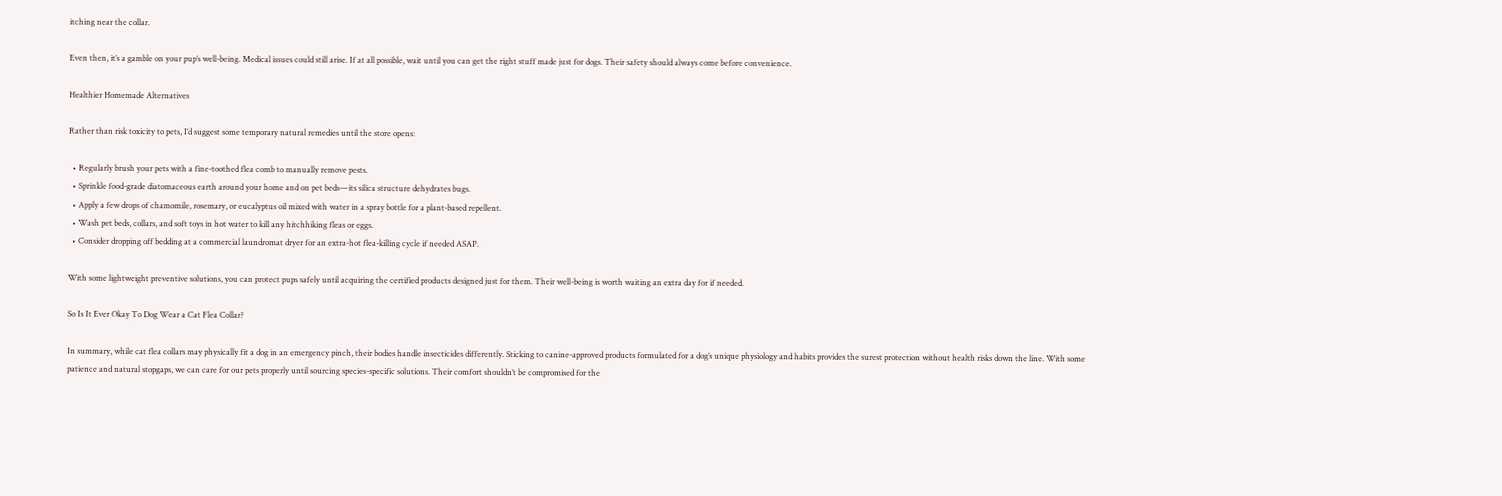itching near the collar.

Even then, it’s a gamble on your pup’s well-being. Medical issues could still arise. If at all possible, wait until you can get the right stuff made just for dogs. Their safety should always come before convenience.

Healthier Homemade Alternatives

Rather than risk toxicity to pets, I’d suggest some temporary natural remedies until the store opens:

  • Regularly brush your pets with a fine-toothed flea comb to manually remove pests.
  • Sprinkle food-grade diatomaceous earth around your home and on pet beds—its silica structure dehydrates bugs.
  • Apply a few drops of chamomile, rosemary, or eucalyptus oil mixed with water in a spray bottle for a plant-based repellent.
  • Wash pet beds, collars, and soft toys in hot water to kill any hitchhiking fleas or eggs.
  • Consider dropping off bedding at a commercial laundromat dryer for an extra-hot flea-killing cycle if needed ASAP.

With some lightweight preventive solutions, you can protect pups safely until acquiring the certified products designed just for them. Their well-being is worth waiting an extra day for if needed.

So Is It Ever Okay To Dog Wear a Cat Flea Collar?

In summary, while cat flea collars may physically fit a dog in an emergency pinch, their bodies handle insecticides differently. Sticking to canine-approved products formulated for a dog’s unique physiology and habits provides the surest protection without health risks down the line. With some patience and natural stopgaps, we can care for our pets properly until sourcing species-specific solutions. Their comfort shouldn’t be compromised for the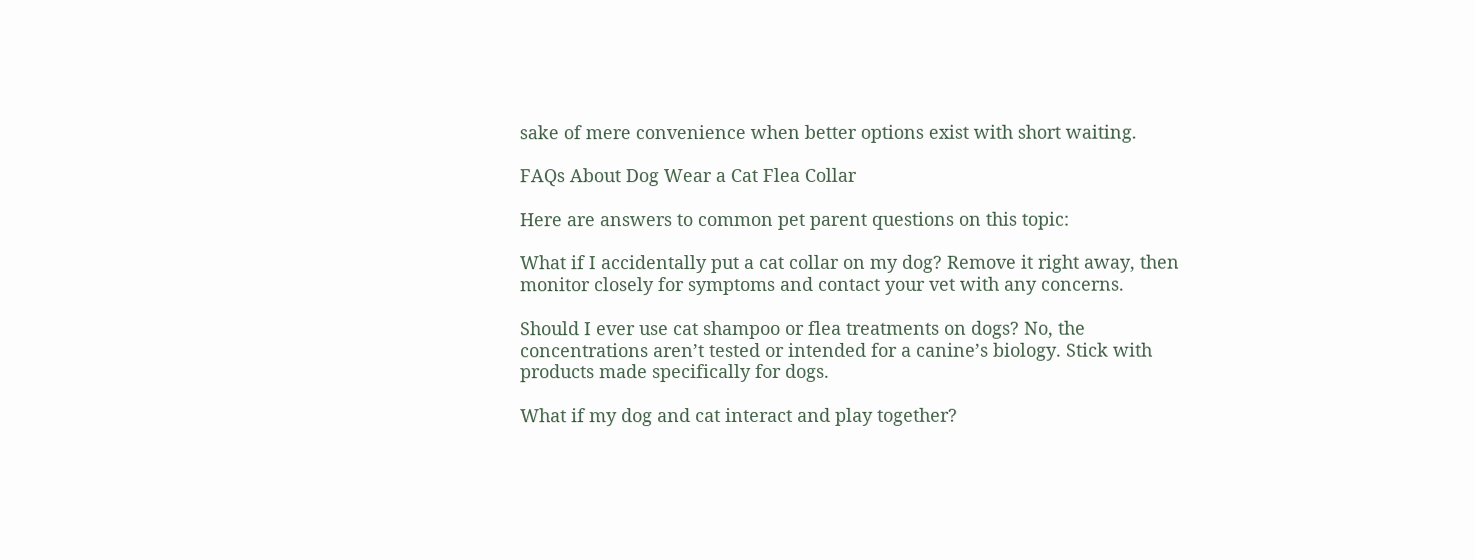sake of mere convenience when better options exist with short waiting.

FAQs About Dog Wear a Cat Flea Collar

Here are answers to common pet parent questions on this topic:

What if I accidentally put a cat collar on my dog? Remove it right away, then monitor closely for symptoms and contact your vet with any concerns.

Should I ever use cat shampoo or flea treatments on dogs? No, the concentrations aren’t tested or intended for a canine’s biology. Stick with products made specifically for dogs.

What if my dog and cat interact and play together?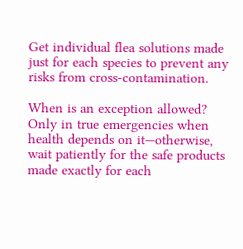Get individual flea solutions made just for each species to prevent any risks from cross-contamination.

When is an exception allowed? Only in true emergencies when health depends on it—otherwise, wait patiently for the safe products made exactly for each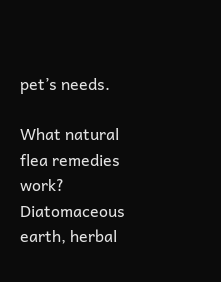pet’s needs.

What natural flea remedies work? Diatomaceous earth, herbal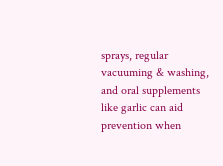sprays, regular vacuuming & washing, and oral supplements like garlic can aid prevention when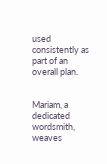used consistently as part of an overall plan.


Mariam, a dedicated wordsmith, weaves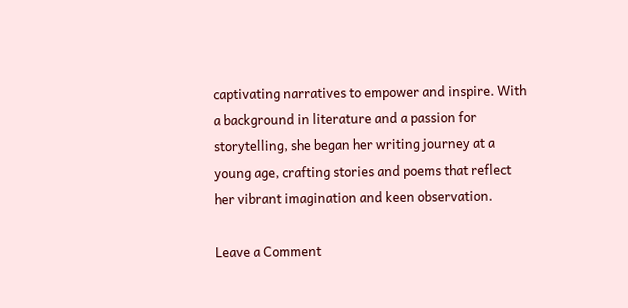captivating narratives to empower and inspire. With a background in literature and a passion for storytelling, she began her writing journey at a young age, crafting stories and poems that reflect her vibrant imagination and keen observation.

Leave a Comment